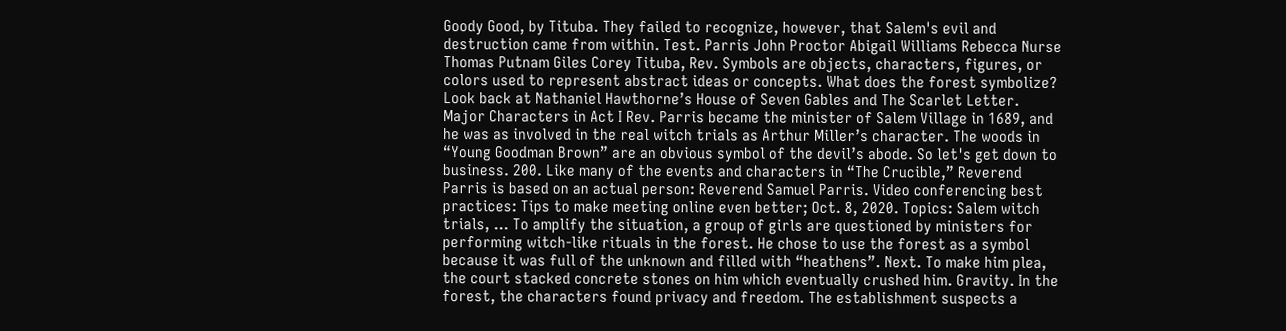Goody Good, by Tituba. They failed to recognize, however, that Salem's evil and destruction came from within. Test. Parris John Proctor Abigail Williams Rebecca Nurse Thomas Putnam Giles Corey Tituba, Rev. Symbols are objects, characters, figures, or colors used to represent abstract ideas or concepts. What does the forest symbolize? Look back at Nathaniel Hawthorne’s House of Seven Gables and The Scarlet Letter. Major Characters in Act I Rev. Parris became the minister of Salem Village in 1689, and he was as involved in the real witch trials as Arthur Miller’s character. The woods in “Young Goodman Brown” are an obvious symbol of the devil’s abode. So let's get down to business. 200. Like many of the events and characters in “The Crucible,” Reverend Parris is based on an actual person: Reverend Samuel Parris. Video conferencing best practices: Tips to make meeting online even better; Oct. 8, 2020. Topics: Salem witch trials, ... To amplify the situation, a group of girls are questioned by ministers for performing witch-like rituals in the forest. He chose to use the forest as a symbol because it was full of the unknown and filled with “heathens”. Next. To make him plea, the court stacked concrete stones on him which eventually crushed him. Gravity. In the forest, the characters found privacy and freedom. The establishment suspects a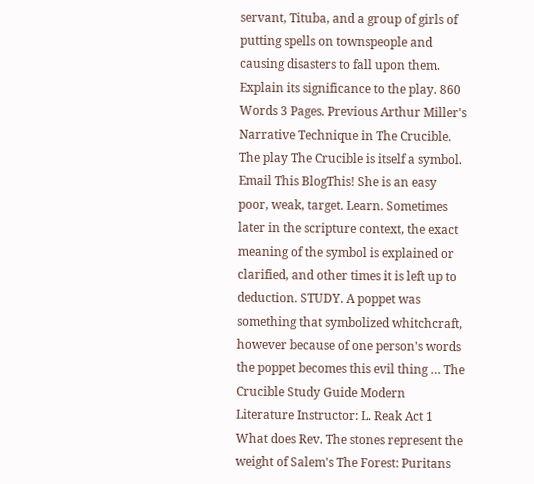servant, Tituba, and a group of girls of putting spells on townspeople and causing disasters to fall upon them. Explain its significance to the play. 860 Words 3 Pages. Previous Arthur Miller's Narrative Technique in The Crucible. The play The Crucible is itself a symbol. Email This BlogThis! She is an easy poor, weak, target. Learn. Sometimes later in the scripture context, the exact meaning of the symbol is explained or clarified, and other times it is left up to deduction. STUDY. A poppet was something that symbolized whitchcraft, however because of one person's words the poppet becomes this evil thing … The Crucible Study Guide Modern Literature Instructor: L. Reak Act 1 What does Rev. The stones represent the weight of Salem's The Forest: Puritans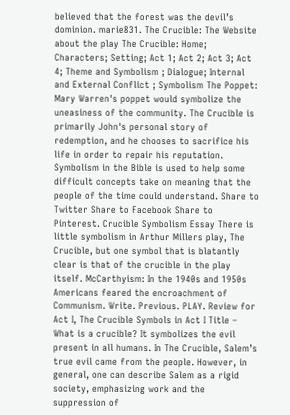believed that the forest was the devil’s dominion. marie831. The Crucible: The Website about the play The Crucible: Home; Characters; Setting; Act 1; Act 2; Act 3; Act 4; Theme and Symbolism ; Dialogue; Internal and External Conflict ; Symbolism The Poppet: Mary Warren's poppet would symbolize the uneasiness of the community. The Crucible is primarily John's personal story of redemption, and he chooses to sacrifice his life in order to repair his reputation. Symbolism in the Bible is used to help some difficult concepts take on meaning that the people of the time could understand. Share to Twitter Share to Facebook Share to Pinterest. Crucible Symbolism Essay There is little symbolism in Arthur Millers play, The Crucible, but one symbol that is blatantly clear is that of the crucible in the play itself. McCarthyism: In the 1940s and 1950s Americans feared the encroachment of Communism. Write. Previous. PLAY. Review for Act I, The Crucible Symbols in Act I Title – What is a crucible? It symbolizes the evil present in all humans. In The Crucible, Salem’s true evil came from the people. However, in general, one can describe Salem as a rigid society, emphasizing work and the suppression of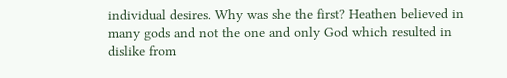individual desires. Why was she the first? Heathen believed in many gods and not the one and only God which resulted in dislike from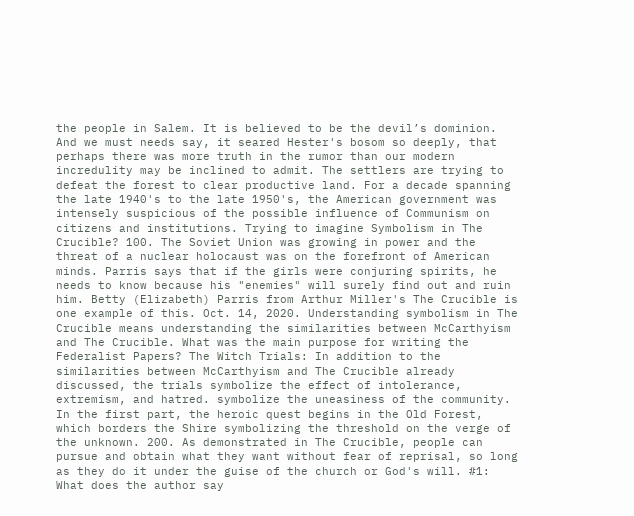the people in Salem. It is believed to be the devil’s dominion. And we must needs say, it seared Hester's bosom so deeply, that perhaps there was more truth in the rumor than our modern incredulity may be inclined to admit. The settlers are trying to defeat the forest to clear productive land. For a decade spanning the late 1940's to the late 1950's, the American government was intensely suspicious of the possible influence of Communism on citizens and institutions. Trying to imagine Symbolism in The Crucible? 100. The Soviet Union was growing in power and the threat of a nuclear holocaust was on the forefront of American minds. Parris says that if the girls were conjuring spirits, he needs to know because his "enemies" will surely find out and ruin him. Betty (Elizabeth) Parris from Arthur Miller's The Crucible is one example of this. Oct. 14, 2020. Understanding symbolism in The Crucible means understanding the similarities between McCarthyism and The Crucible. What was the main purpose for writing the Federalist Papers? The Witch Trials: In addition to the similarities between McCarthyism and The Crucible already discussed, the trials symbolize the effect of intolerance, extremism, and hatred. symbolize the uneasiness of the community. In the first part, the heroic quest begins in the Old Forest, which borders the Shire symbolizing the threshold on the verge of the unknown. 200. As demonstrated in The Crucible, people can pursue and obtain what they want without fear of reprisal, so long as they do it under the guise of the church or God's will. #1: What does the author say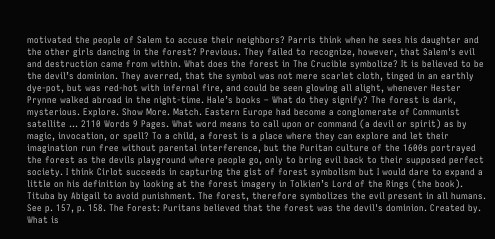motivated the people of Salem to accuse their neighbors? Parris think when he sees his daughter and the other girls dancing in the forest? Previous. They failed to recognize, however, that Salem's evil and destruction came from within. What does the forest in The Crucible symbolize? It is believed to be the devil’s dominion. They averred, that the symbol was not mere scarlet cloth, tinged in an earthly dye-pot, but was red-hot with infernal fire, and could be seen glowing all alight, whenever Hester Prynne walked abroad in the night-time. Hale’s books – What do they signify? The forest is dark, mysterious. Explore. Show More. Match. Eastern Europe had become a conglomerate of Communist satellite … 2110 Words 9 Pages. What word means to call upon or command (a devil or spirit) as by magic, invocation, or spell? To a child, a forest is a place where they can explore and let their imagination run free without parental interference, but the Puritan culture of the 1600s portrayed the forest as the devils playground where people go, only to bring evil back to their supposed perfect society. I think Cirlot succeeds in capturing the gist of forest symbolism but I would dare to expand a little on his definition by looking at the forest imagery in Tolkien’s Lord of the Rings (the book). Tituba by Abigail to avoid punishment. The forest, therefore symbolizes the evil present in all humans. See p. 157, p. 158. The Forest: Puritans believed that the forest was the devil's dominion. Created by. What is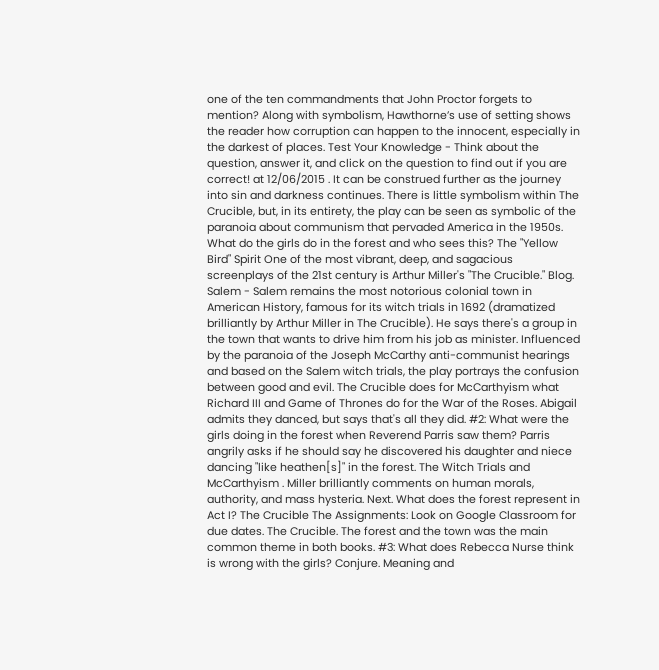one of the ten commandments that John Proctor forgets to mention? Along with symbolism, Hawthorne’s use of setting shows the reader how corruption can happen to the innocent, especially in the darkest of places. Test Your Knowledge - Think about the question, answer it, and click on the question to find out if you are correct! at 12/06/2015 . It can be construed further as the journey into sin and darkness continues. There is little symbolism within The Crucible, but, in its entirety, the play can be seen as symbolic of the paranoia about communism that pervaded America in the 1950s. What do the girls do in the forest and who sees this? The "Yellow Bird" Spirit One of the most vibrant, deep, and sagacious screenplays of the 21st century is Arthur Miller's "The Crucible." Blog. Salem - Salem remains the most notorious colonial town in American History, famous for its witch trials in 1692 (dramatized brilliantly by Arthur Miller in The Crucible). He says there's a group in the town that wants to drive him from his job as minister. Influenced by the paranoia of the Joseph McCarthy anti-communist hearings and based on the Salem witch trials, the play portrays the confusion between good and evil. The Crucible does for McCarthyism what Richard III and Game of Thrones do for the War of the Roses. Abigail admits they danced, but says that's all they did. #2: What were the girls doing in the forest when Reverend Parris saw them? Parris angrily asks if he should say he discovered his daughter and niece dancing "like heathen[s]" in the forest. The Witch Trials and McCarthyism . Miller brilliantly comments on human morals, authority, and mass hysteria. Next. What does the forest represent in Act I? The Crucible The Assignments: Look on Google Classroom for due dates. The Crucible. The forest and the town was the main common theme in both books. #3: What does Rebecca Nurse think is wrong with the girls? Conjure. Meaning and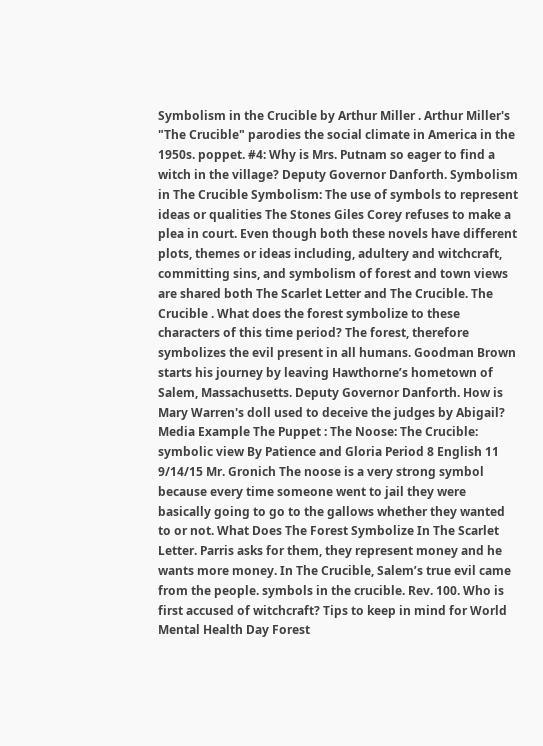Symbolism in the Crucible by Arthur Miller . Arthur Miller's "The Crucible" parodies the social climate in America in the 1950s. poppet. #4: Why is Mrs. Putnam so eager to find a witch in the village? Deputy Governor Danforth. Symbolism in The Crucible Symbolism: The use of symbols to represent ideas or qualities The Stones Giles Corey refuses to make a plea in court. Even though both these novels have different plots, themes or ideas including, adultery and witchcraft, committing sins, and symbolism of forest and town views are shared both The Scarlet Letter and The Crucible. The Crucible . What does the forest symbolize to these characters of this time period? The forest, therefore symbolizes the evil present in all humans. Goodman Brown starts his journey by leaving Hawthorne’s hometown of Salem, Massachusetts. Deputy Governor Danforth. How is Mary Warren's doll used to deceive the judges by Abigail? Media Example The Puppet : The Noose: The Crucible: symbolic view By Patience and Gloria Period 8 English 11 9/14/15 Mr. Gronich The noose is a very strong symbol because every time someone went to jail they were basically going to go to the gallows whether they wanted to or not. What Does The Forest Symbolize In The Scarlet Letter. Parris asks for them, they represent money and he wants more money. In The Crucible, Salem’s true evil came from the people. symbols in the crucible. Rev. 100. Who is first accused of witchcraft? Tips to keep in mind for World Mental Health Day Forest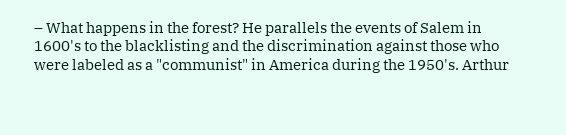– What happens in the forest? He parallels the events of Salem in 1600's to the blacklisting and the discrimination against those who were labeled as a "communist" in America during the 1950's. Arthur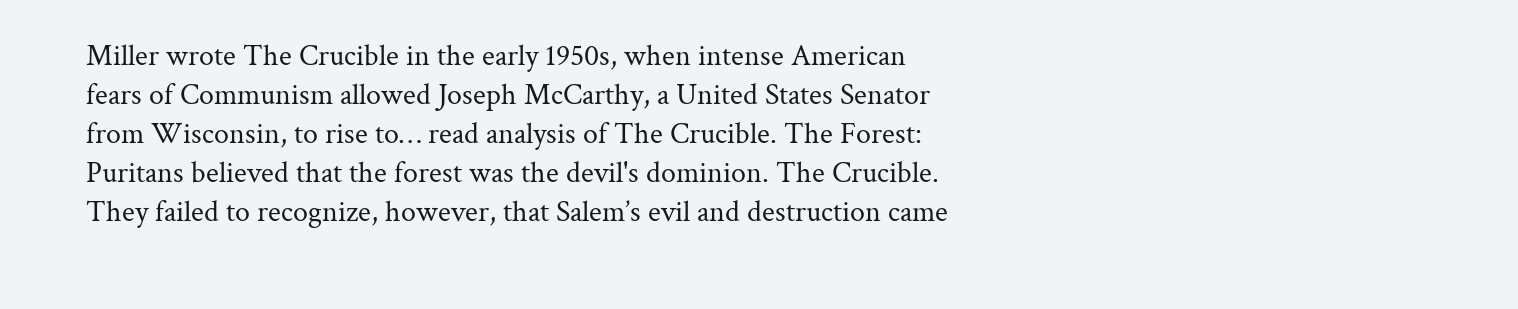Miller wrote The Crucible in the early 1950s, when intense American fears of Communism allowed Joseph McCarthy, a United States Senator from Wisconsin, to rise to… read analysis of The Crucible. The Forest: Puritans believed that the forest was the devil's dominion. The Crucible. They failed to recognize, however, that Salem’s evil and destruction came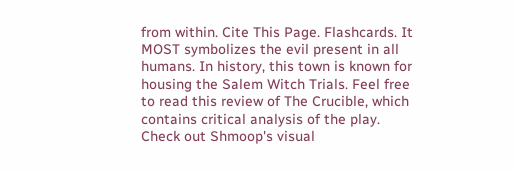from within. Cite This Page. Flashcards. It MOST symbolizes the evil present in all humans. In history, this town is known for housing the Salem Witch Trials. Feel free to read this review of The Crucible, which contains critical analysis of the play. Check out Shmoop's visual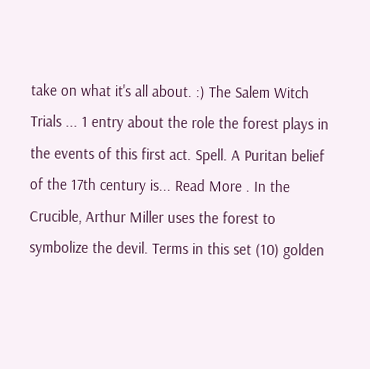take on what it's all about. :) The Salem Witch Trials ... 1 entry about the role the forest plays in the events of this first act. Spell. A Puritan belief of the 17th century is... Read More . In the Crucible, Arthur Miller uses the forest to symbolize the devil. Terms in this set (10) golden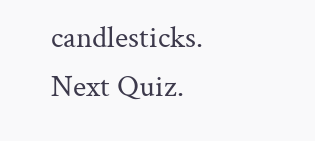candlesticks. Next Quiz.